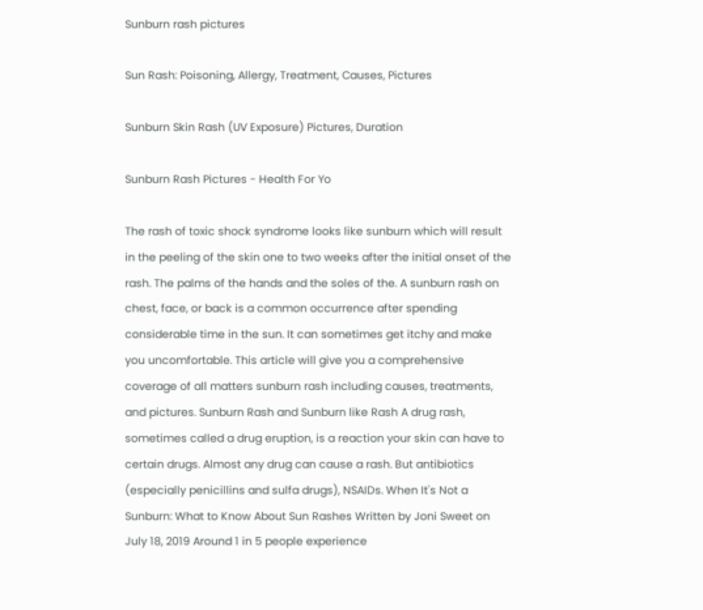Sunburn rash pictures

Sun Rash: Poisoning, Allergy, Treatment, Causes, Pictures

Sunburn Skin Rash (UV Exposure) Pictures, Duration

Sunburn Rash Pictures - Health For Yo

The rash of toxic shock syndrome looks like sunburn which will result in the peeling of the skin one to two weeks after the initial onset of the rash. The palms of the hands and the soles of the. A sunburn rash on chest, face, or back is a common occurrence after spending considerable time in the sun. It can sometimes get itchy and make you uncomfortable. This article will give you a comprehensive coverage of all matters sunburn rash including causes, treatments, and pictures. Sunburn Rash and Sunburn like Rash A drug rash, sometimes called a drug eruption, is a reaction your skin can have to certain drugs. Almost any drug can cause a rash. But antibiotics (especially penicillins and sulfa drugs), NSAIDs. When It's Not a Sunburn: What to Know About Sun Rashes Written by Joni Sweet on July 18, 2019 Around 1 in 5 people experience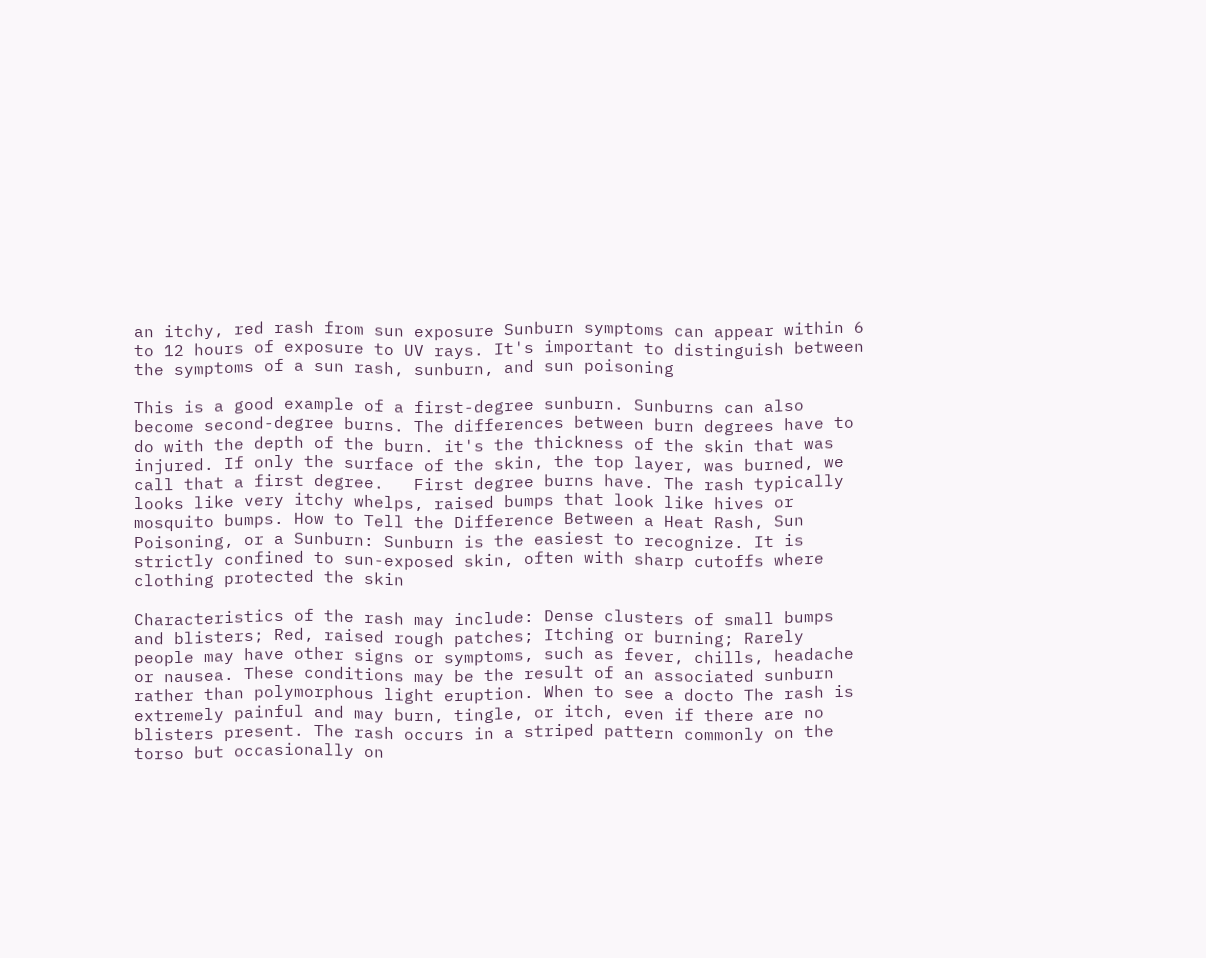an itchy, red rash from sun exposure Sunburn symptoms can appear within 6 to 12 hours of exposure to UV rays. It's important to distinguish between the symptoms of a sun rash, sunburn, and sun poisoning

This is a good example of a first-degree sunburn. Sunburns can also become second-degree burns. The differences between burn degrees have to do with the depth of the burn. it's the thickness of the skin that was injured. If only the surface of the skin, the top layer, was burned, we call that a first degree.   First degree burns have. The rash typically looks like very itchy whelps, raised bumps that look like hives or mosquito bumps. How to Tell the Difference Between a Heat Rash, Sun Poisoning, or a Sunburn: Sunburn is the easiest to recognize. It is strictly confined to sun-exposed skin, often with sharp cutoffs where clothing protected the skin

Characteristics of the rash may include: Dense clusters of small bumps and blisters; Red, raised rough patches; Itching or burning; Rarely people may have other signs or symptoms, such as fever, chills, headache or nausea. These conditions may be the result of an associated sunburn rather than polymorphous light eruption. When to see a docto The rash is extremely painful and may burn, tingle, or itch, even if there are no blisters present. The rash occurs in a striped pattern commonly on the torso but occasionally on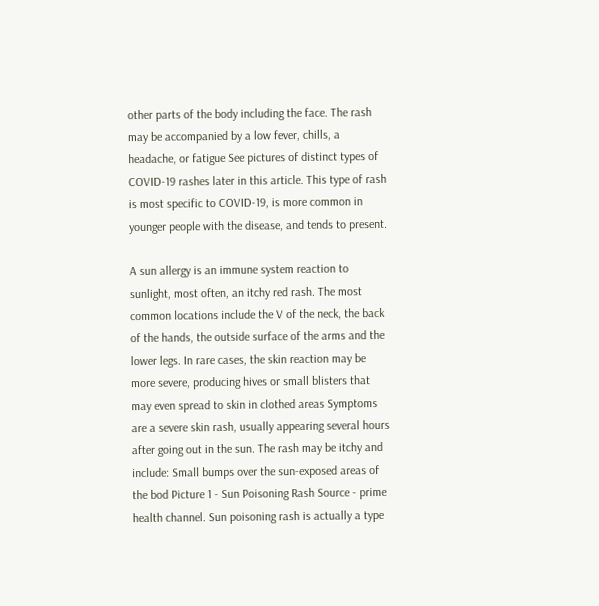other parts of the body including the face. The rash may be accompanied by a low fever, chills, a headache, or fatigue See pictures of distinct types of COVID-19 rashes later in this article. This type of rash is most specific to COVID-19, is more common in younger people with the disease, and tends to present.

A sun allergy is an immune system reaction to sunlight, most often, an itchy red rash. The most common locations include the V of the neck, the back of the hands, the outside surface of the arms and the lower legs. In rare cases, the skin reaction may be more severe, producing hives or small blisters that may even spread to skin in clothed areas Symptoms are a severe skin rash, usually appearing several hours after going out in the sun. The rash may be itchy and include: Small bumps over the sun-exposed areas of the bod Picture 1 - Sun Poisoning Rash Source - prime health channel. Sun poisoning rash is actually a type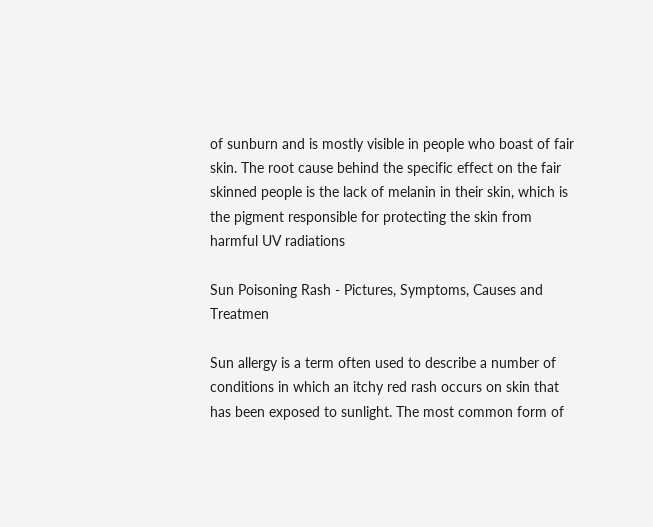of sunburn and is mostly visible in people who boast of fair skin. The root cause behind the specific effect on the fair skinned people is the lack of melanin in their skin, which is the pigment responsible for protecting the skin from harmful UV radiations

Sun Poisoning Rash - Pictures, Symptoms, Causes and Treatmen

Sun allergy is a term often used to describe a number of conditions in which an itchy red rash occurs on skin that has been exposed to sunlight. The most common form of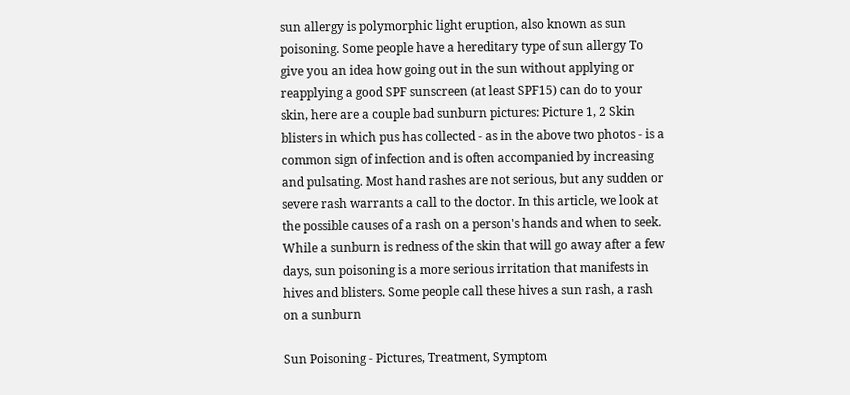sun allergy is polymorphic light eruption, also known as sun poisoning. Some people have a hereditary type of sun allergy To give you an idea how going out in the sun without applying or reapplying a good SPF sunscreen (at least SPF15) can do to your skin, here are a couple bad sunburn pictures: Picture 1, 2 Skin blisters in which pus has collected - as in the above two photos - is a common sign of infection and is often accompanied by increasing and pulsating. Most hand rashes are not serious, but any sudden or severe rash warrants a call to the doctor. In this article, we look at the possible causes of a rash on a person's hands and when to seek. While a sunburn is redness of the skin that will go away after a few days, sun poisoning is a more serious irritation that manifests in hives and blisters. Some people call these hives a sun rash, a rash on a sunburn

Sun Poisoning - Pictures, Treatment, Symptom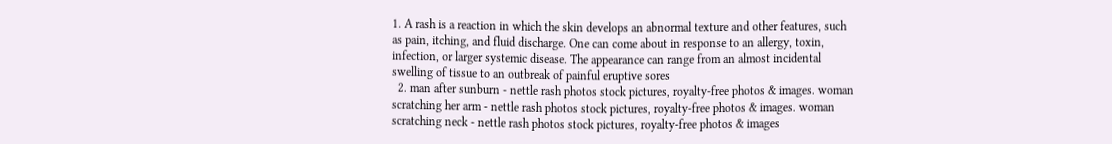1. A rash is a reaction in which the skin develops an abnormal texture and other features, such as pain, itching, and fluid discharge. One can come about in response to an allergy, toxin, infection, or larger systemic disease. The appearance can range from an almost incidental swelling of tissue to an outbreak of painful eruptive sores
  2. man after sunburn - nettle rash photos stock pictures, royalty-free photos & images. woman scratching her arm - nettle rash photos stock pictures, royalty-free photos & images. woman scratching neck - nettle rash photos stock pictures, royalty-free photos & images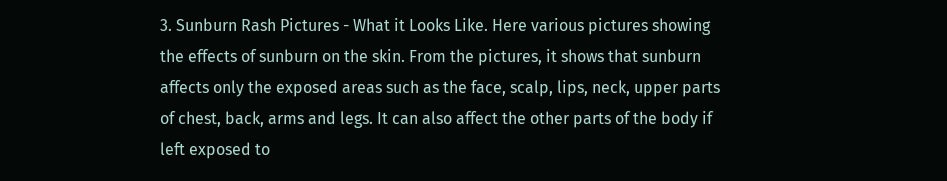3. Sunburn Rash Pictures - What it Looks Like. Here various pictures showing the effects of sunburn on the skin. From the pictures, it shows that sunburn affects only the exposed areas such as the face, scalp, lips, neck, upper parts of chest, back, arms and legs. It can also affect the other parts of the body if left exposed to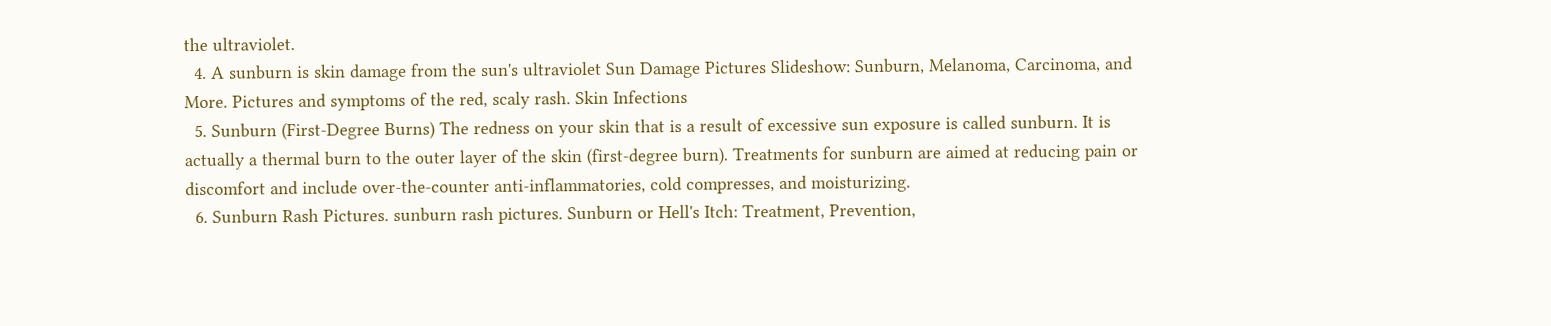the ultraviolet.
  4. A sunburn is skin damage from the sun's ultraviolet Sun Damage Pictures Slideshow: Sunburn, Melanoma, Carcinoma, and More. Pictures and symptoms of the red, scaly rash. Skin Infections
  5. Sunburn (First-Degree Burns) The redness on your skin that is a result of excessive sun exposure is called sunburn. It is actually a thermal burn to the outer layer of the skin (first-degree burn). Treatments for sunburn are aimed at reducing pain or discomfort and include over-the-counter anti-inflammatories, cold compresses, and moisturizing.
  6. Sunburn Rash Pictures. sunburn rash pictures. Sunburn or Hell's Itch: Treatment, Prevention,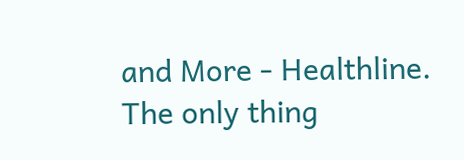and More - Healthline. The only thing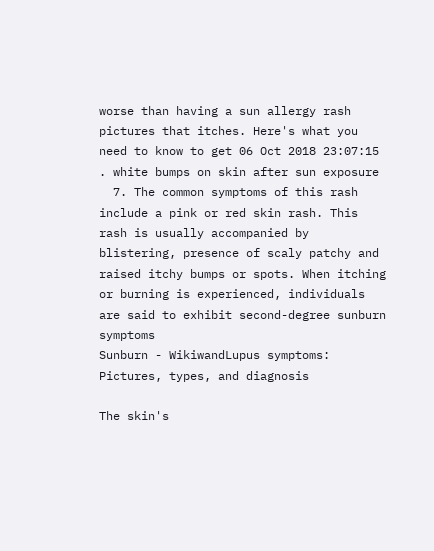worse than having a sun allergy rash pictures that itches. Here's what you need to know to get 06 Oct 2018 23:07:15 . white bumps on skin after sun exposure
  7. The common symptoms of this rash include a pink or red skin rash. This rash is usually accompanied by blistering, presence of scaly patchy and raised itchy bumps or spots. When itching or burning is experienced, individuals are said to exhibit second-degree sunburn symptoms
Sunburn - WikiwandLupus symptoms: Pictures, types, and diagnosis

The skin's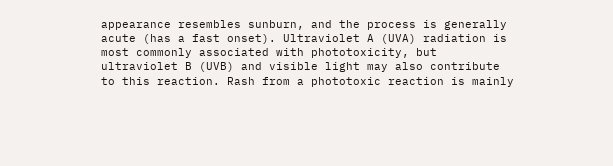appearance resembles sunburn, and the process is generally acute (has a fast onset). Ultraviolet A (UVA) radiation is most commonly associated with phototoxicity, but ultraviolet B (UVB) and visible light may also contribute to this reaction. Rash from a phototoxic reaction is mainly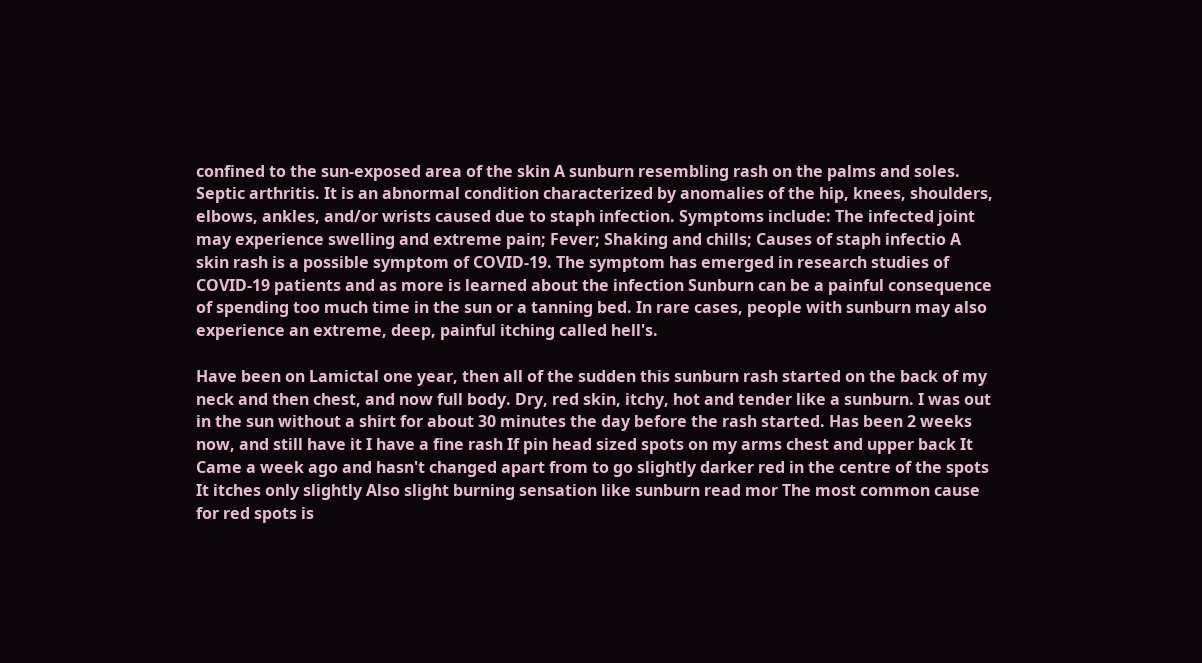confined to the sun-exposed area of the skin A sunburn resembling rash on the palms and soles. Septic arthritis. It is an abnormal condition characterized by anomalies of the hip, knees, shoulders, elbows, ankles, and/or wrists caused due to staph infection. Symptoms include: The infected joint may experience swelling and extreme pain; Fever; Shaking and chills; Causes of staph infectio A skin rash is a possible symptom of COVID-19. The symptom has emerged in research studies of COVID-19 patients and as more is learned about the infection Sunburn can be a painful consequence of spending too much time in the sun or a tanning bed. In rare cases, people with sunburn may also experience an extreme, deep, painful itching called hell's.

Have been on Lamictal one year, then all of the sudden this sunburn rash started on the back of my neck and then chest, and now full body. Dry, red skin, itchy, hot and tender like a sunburn. I was out in the sun without a shirt for about 30 minutes the day before the rash started. Has been 2 weeks now, and still have it I have a fine rash If pin head sized spots on my arms chest and upper back It Came a week ago and hasn't changed apart from to go slightly darker red in the centre of the spots It itches only slightly Also slight burning sensation like sunburn read mor The most common cause for red spots is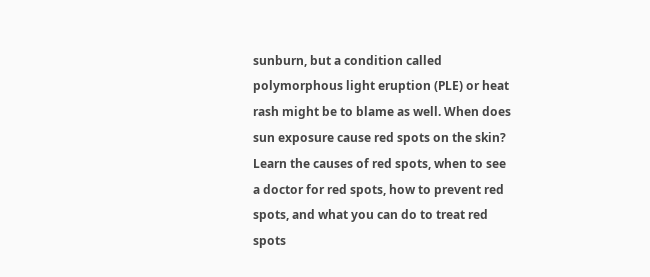sunburn, but a condition called polymorphous light eruption (PLE) or heat rash might be to blame as well. When does sun exposure cause red spots on the skin? Learn the causes of red spots, when to see a doctor for red spots, how to prevent red spots, and what you can do to treat red spots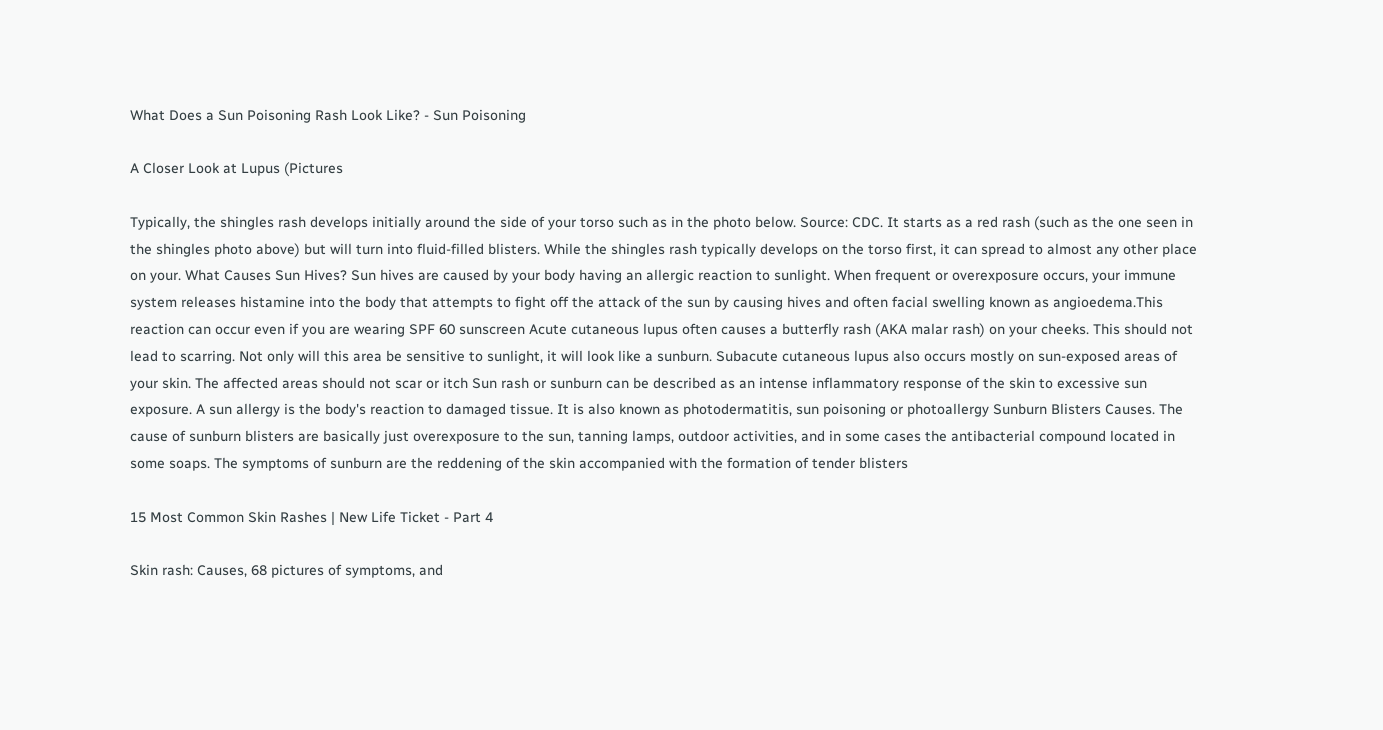What Does a Sun Poisoning Rash Look Like? - Sun Poisoning

A Closer Look at Lupus (Pictures

Typically, the shingles rash develops initially around the side of your torso such as in the photo below. Source: CDC. It starts as a red rash (such as the one seen in the shingles photo above) but will turn into fluid-filled blisters. While the shingles rash typically develops on the torso first, it can spread to almost any other place on your. What Causes Sun Hives? Sun hives are caused by your body having an allergic reaction to sunlight. When frequent or overexposure occurs, your immune system releases histamine into the body that attempts to fight off the attack of the sun by causing hives and often facial swelling known as angioedema.This reaction can occur even if you are wearing SPF 60 sunscreen Acute cutaneous lupus often causes a butterfly rash (AKA malar rash) on your cheeks. This should not lead to scarring. Not only will this area be sensitive to sunlight, it will look like a sunburn. Subacute cutaneous lupus also occurs mostly on sun-exposed areas of your skin. The affected areas should not scar or itch Sun rash or sunburn can be described as an intense inflammatory response of the skin to excessive sun exposure. A sun allergy is the body's reaction to damaged tissue. It is also known as photodermatitis, sun poisoning or photoallergy Sunburn Blisters Causes. The cause of sunburn blisters are basically just overexposure to the sun, tanning lamps, outdoor activities, and in some cases the antibacterial compound located in some soaps. The symptoms of sunburn are the reddening of the skin accompanied with the formation of tender blisters

15 Most Common Skin Rashes | New Life Ticket - Part 4

Skin rash: Causes, 68 pictures of symptoms, and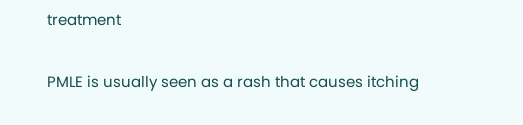treatment

PMLE is usually seen as a rash that causes itching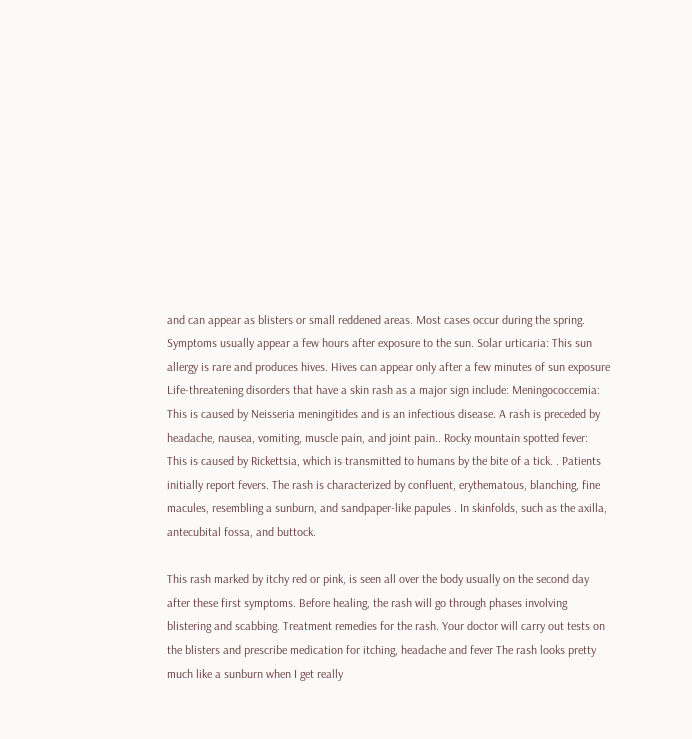and can appear as blisters or small reddened areas. Most cases occur during the spring. Symptoms usually appear a few hours after exposure to the sun. Solar urticaria: This sun allergy is rare and produces hives. Hives can appear only after a few minutes of sun exposure Life-threatening disorders that have a skin rash as a major sign include: Meningococcemia: This is caused by Neisseria meningitides and is an infectious disease. A rash is preceded by headache, nausea, vomiting, muscle pain, and joint pain.. Rocky mountain spotted fever: This is caused by Rickettsia, which is transmitted to humans by the bite of a tick. . Patients initially report fevers. The rash is characterized by confluent, erythematous, blanching, fine macules, resembling a sunburn, and sandpaper-like papules . In skinfolds, such as the axilla, antecubital fossa, and buttock.

This rash marked by itchy red or pink, is seen all over the body usually on the second day after these first symptoms. Before healing, the rash will go through phases involving blistering and scabbing. Treatment remedies for the rash. Your doctor will carry out tests on the blisters and prescribe medication for itching, headache and fever The rash looks pretty much like a sunburn when I get really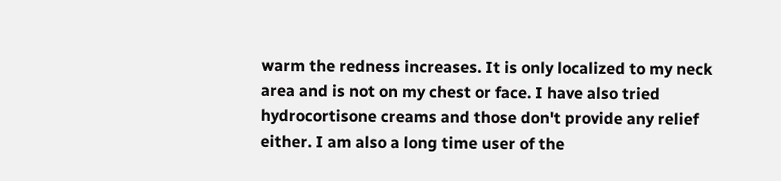warm the redness increases. It is only localized to my neck area and is not on my chest or face. I have also tried hydrocortisone creams and those don't provide any relief either. I am also a long time user of the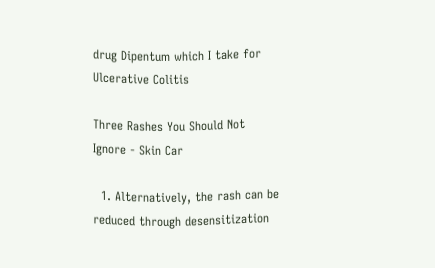drug Dipentum which I take for Ulcerative Colitis

Three Rashes You Should Not Ignore - Skin Car

  1. Alternatively, the rash can be reduced through desensitization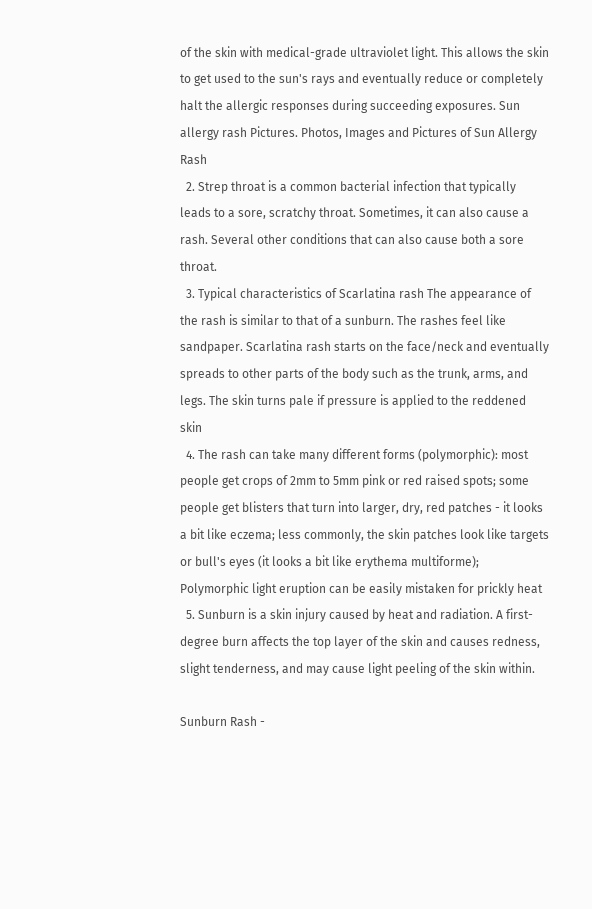of the skin with medical-grade ultraviolet light. This allows the skin to get used to the sun's rays and eventually reduce or completely halt the allergic responses during succeeding exposures. Sun allergy rash Pictures. Photos, Images and Pictures of Sun Allergy Rash
  2. Strep throat is a common bacterial infection that typically leads to a sore, scratchy throat. Sometimes, it can also cause a rash. Several other conditions that can also cause both a sore throat.
  3. Typical characteristics of Scarlatina rash The appearance of the rash is similar to that of a sunburn. The rashes feel like sandpaper. Scarlatina rash starts on the face/neck and eventually spreads to other parts of the body such as the trunk, arms, and legs. The skin turns pale if pressure is applied to the reddened skin
  4. The rash can take many different forms (polymorphic): most people get crops of 2mm to 5mm pink or red raised spots; some people get blisters that turn into larger, dry, red patches - it looks a bit like eczema; less commonly, the skin patches look like targets or bull's eyes (it looks a bit like erythema multiforme); Polymorphic light eruption can be easily mistaken for prickly heat
  5. Sunburn is a skin injury caused by heat and radiation. A first-degree burn affects the top layer of the skin and causes redness, slight tenderness, and may cause light peeling of the skin within.

Sunburn Rash -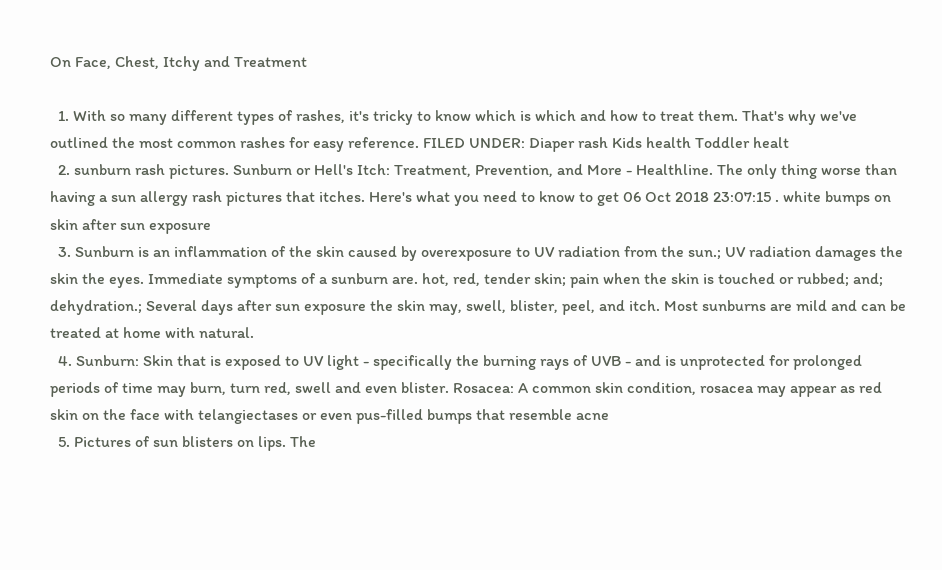On Face, Chest, Itchy and Treatment

  1. With so many different types of rashes, it's tricky to know which is which and how to treat them. That's why we've outlined the most common rashes for easy reference. FILED UNDER: Diaper rash Kids health Toddler healt
  2. sunburn rash pictures. Sunburn or Hell's Itch: Treatment, Prevention, and More - Healthline. The only thing worse than having a sun allergy rash pictures that itches. Here's what you need to know to get 06 Oct 2018 23:07:15 . white bumps on skin after sun exposure
  3. Sunburn is an inflammation of the skin caused by overexposure to UV radiation from the sun.; UV radiation damages the skin the eyes. Immediate symptoms of a sunburn are. hot, red, tender skin; pain when the skin is touched or rubbed; and; dehydration.; Several days after sun exposure the skin may, swell, blister, peel, and itch. Most sunburns are mild and can be treated at home with natural.
  4. Sunburn: Skin that is exposed to UV light - specifically the burning rays of UVB - and is unprotected for prolonged periods of time may burn, turn red, swell and even blister. Rosacea: A common skin condition, rosacea may appear as red skin on the face with telangiectases or even pus-filled bumps that resemble acne
  5. Pictures of sun blisters on lips. The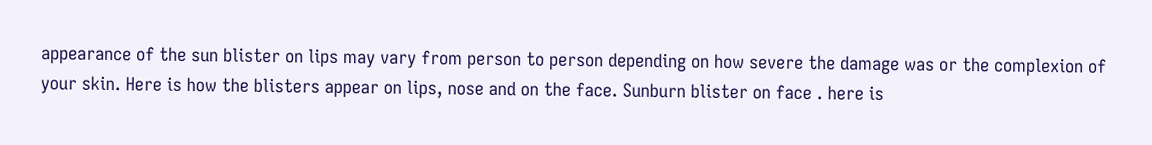appearance of the sun blister on lips may vary from person to person depending on how severe the damage was or the complexion of your skin. Here is how the blisters appear on lips, nose and on the face. Sunburn blister on face . here is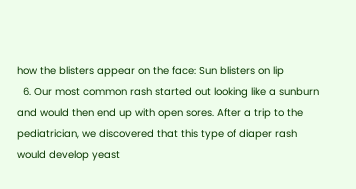how the blisters appear on the face: Sun blisters on lip
  6. Our most common rash started out looking like a sunburn and would then end up with open sores. After a trip to the pediatrician, we discovered that this type of diaper rash would develop yeast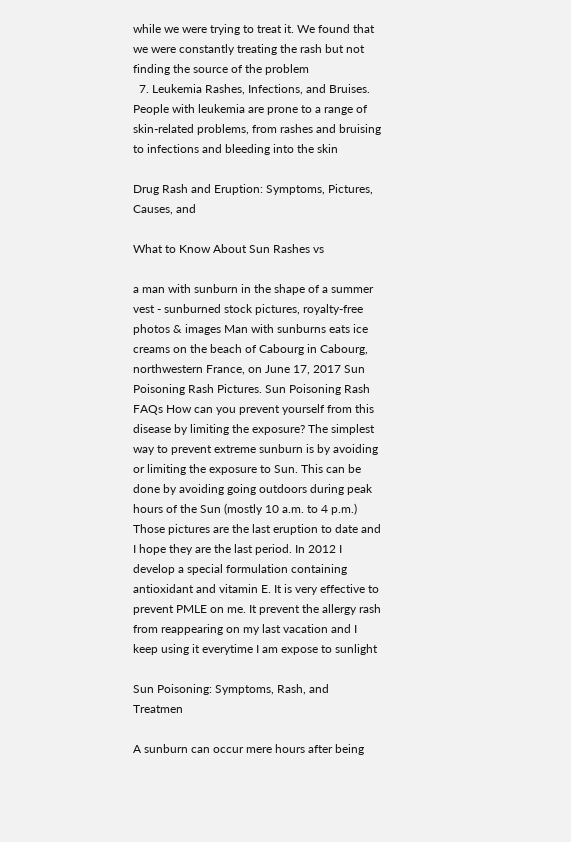while we were trying to treat it. We found that we were constantly treating the rash but not finding the source of the problem
  7. Leukemia Rashes, Infections, and Bruises. People with leukemia are prone to a range of skin-related problems, from rashes and bruising to infections and bleeding into the skin

Drug Rash and Eruption: Symptoms, Pictures, Causes, and

What to Know About Sun Rashes vs

a man with sunburn in the shape of a summer vest - sunburned stock pictures, royalty-free photos & images Man with sunburns eats ice creams on the beach of Cabourg in Cabourg, northwestern France, on June 17, 2017 Sun Poisoning Rash Pictures. Sun Poisoning Rash FAQs How can you prevent yourself from this disease by limiting the exposure? The simplest way to prevent extreme sunburn is by avoiding or limiting the exposure to Sun. This can be done by avoiding going outdoors during peak hours of the Sun (mostly 10 a.m. to 4 p.m.) Those pictures are the last eruption to date and I hope they are the last period. In 2012 I develop a special formulation containing antioxidant and vitamin E. It is very effective to prevent PMLE on me. It prevent the allergy rash from reappearing on my last vacation and I keep using it everytime I am expose to sunlight

Sun Poisoning: Symptoms, Rash, and Treatmen

A sunburn can occur mere hours after being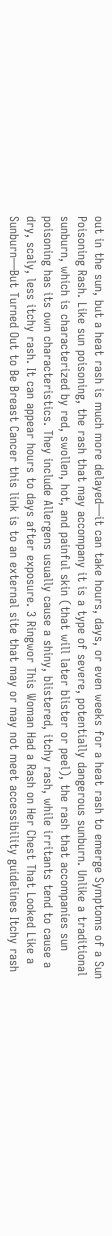out in the sun, but a heat rash is much more delayed—it can take hours, days, or even weeks for a heat rash to emerge Symptoms of a Sun Poisoning Rash. Like sun poisoning, the rash that may accompany it is a type of severe, potentially dangerous sunburn. Unlike a traditional sunburn, which is characterized by red, swollen, hot, and painful skin (that will later blister or peel), the rash that accompanies sun poisoning has its own characteristics. They include Allergens usually cause a shiny, blistered, itchy rash, while irritants tend to cause a dry, scaly, less itchy rash. It can appear hours to days after exposure. 3 Ringwor This Woman Had a Rash on Her Chest That Looked Like a Sunburn—But Turned Out to Be Breast Cancer this link is to an external site that may or may not meet accessibility guidelines Itchy rash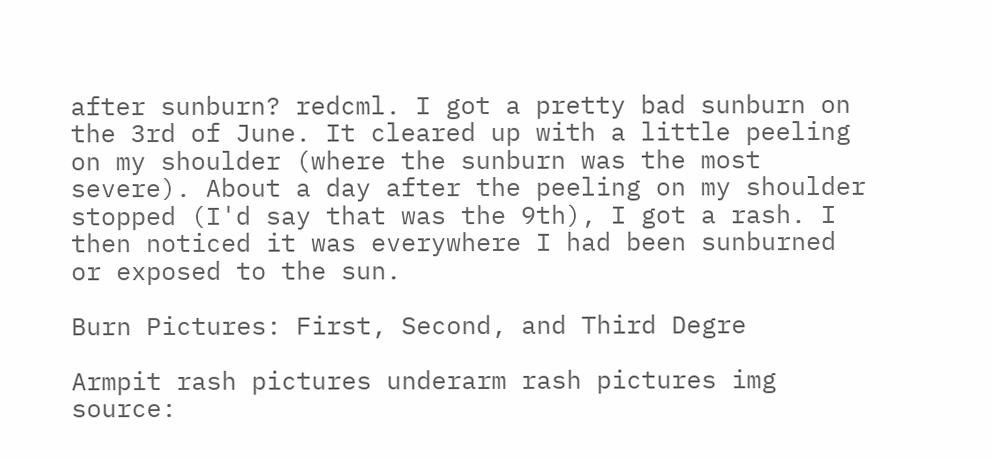after sunburn? redcml. I got a pretty bad sunburn on the 3rd of June. It cleared up with a little peeling on my shoulder (where the sunburn was the most severe). About a day after the peeling on my shoulder stopped (I'd say that was the 9th), I got a rash. I then noticed it was everywhere I had been sunburned or exposed to the sun.

Burn Pictures: First, Second, and Third Degre

Armpit rash pictures underarm rash pictures img source: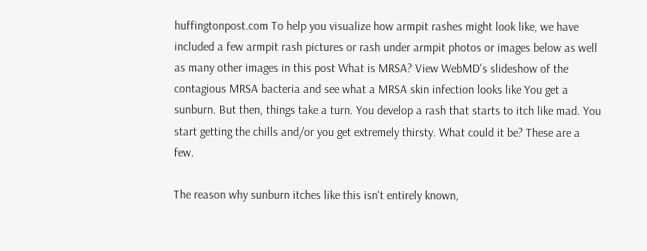huffingtonpost.com To help you visualize how armpit rashes might look like, we have included a few armpit rash pictures or rash under armpit photos or images below as well as many other images in this post What is MRSA? View WebMD's slideshow of the contagious MRSA bacteria and see what a MRSA skin infection looks like You get a sunburn. But then, things take a turn. You develop a rash that starts to itch like mad. You start getting the chills and/or you get extremely thirsty. What could it be? These are a few.

The reason why sunburn itches like this isn't entirely known,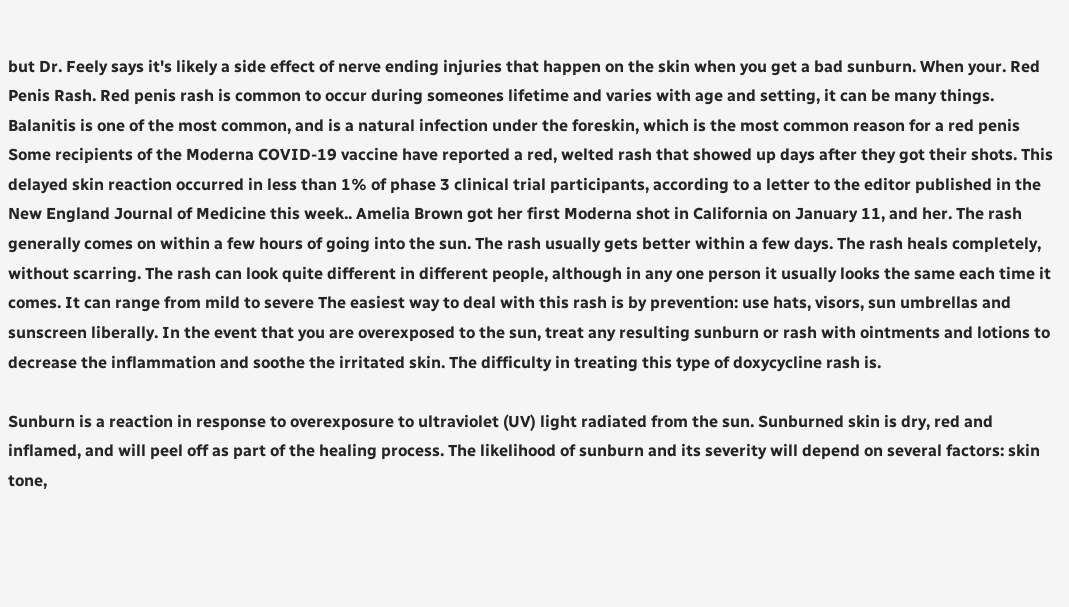but Dr. Feely says it's likely a side effect of nerve ending injuries that happen on the skin when you get a bad sunburn. When your. Red Penis Rash. Red penis rash is common to occur during someones lifetime and varies with age and setting, it can be many things. Balanitis is one of the most common, and is a natural infection under the foreskin, which is the most common reason for a red penis Some recipients of the Moderna COVID-19 vaccine have reported a red, welted rash that showed up days after they got their shots. This delayed skin reaction occurred in less than 1% of phase 3 clinical trial participants, according to a letter to the editor published in the New England Journal of Medicine this week.. Amelia Brown got her first Moderna shot in California on January 11, and her. The rash generally comes on within a few hours of going into the sun. The rash usually gets better within a few days. The rash heals completely, without scarring. The rash can look quite different in different people, although in any one person it usually looks the same each time it comes. It can range from mild to severe The easiest way to deal with this rash is by prevention: use hats, visors, sun umbrellas and sunscreen liberally. In the event that you are overexposed to the sun, treat any resulting sunburn or rash with ointments and lotions to decrease the inflammation and soothe the irritated skin. The difficulty in treating this type of doxycycline rash is.

Sunburn is a reaction in response to overexposure to ultraviolet (UV) light radiated from the sun. Sunburned skin is dry, red and inflamed, and will peel off as part of the healing process. The likelihood of sunburn and its severity will depend on several factors: skin tone,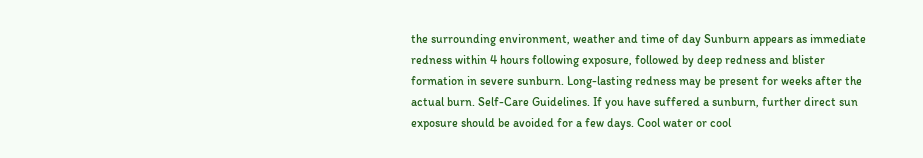the surrounding environment, weather and time of day Sunburn appears as immediate redness within 4 hours following exposure, followed by deep redness and blister formation in severe sunburn. Long-lasting redness may be present for weeks after the actual burn. Self-Care Guidelines. If you have suffered a sunburn, further direct sun exposure should be avoided for a few days. Cool water or cool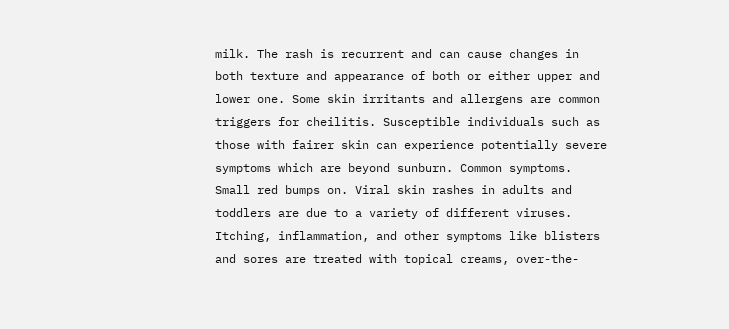milk. The rash is recurrent and can cause changes in both texture and appearance of both or either upper and lower one. Some skin irritants and allergens are common triggers for cheilitis. Susceptible individuals such as those with fairer skin can experience potentially severe symptoms which are beyond sunburn. Common symptoms. Small red bumps on. Viral skin rashes in adults and toddlers are due to a variety of different viruses. Itching, inflammation, and other symptoms like blisters and sores are treated with topical creams, over-the-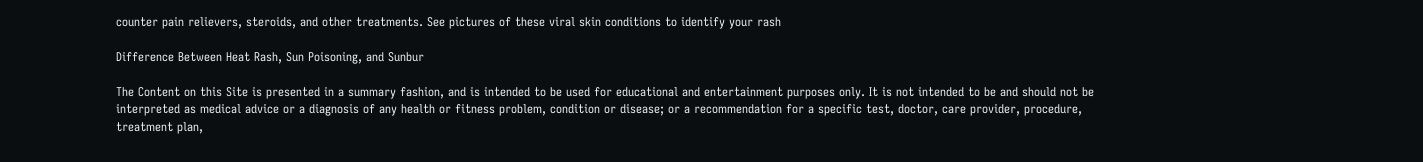counter pain relievers, steroids, and other treatments. See pictures of these viral skin conditions to identify your rash

Difference Between Heat Rash, Sun Poisoning, and Sunbur

The Content on this Site is presented in a summary fashion, and is intended to be used for educational and entertainment purposes only. It is not intended to be and should not be interpreted as medical advice or a diagnosis of any health or fitness problem, condition or disease; or a recommendation for a specific test, doctor, care provider, procedure, treatment plan,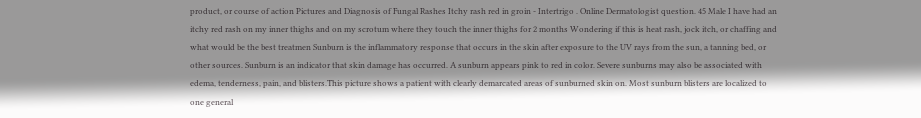product, or course of action Pictures and Diagnosis of Fungal Rashes Itchy rash red in groin - Intertrigo . Online Dermatologist question. 45 Male I have had an itchy red rash on my inner thighs and on my scrotum where they touch the inner thighs for 2 months Wondering if this is heat rash, jock itch, or chaffing and what would be the best treatmen Sunburn is the inflammatory response that occurs in the skin after exposure to the UV rays from the sun, a tanning bed, or other sources. Sunburn is an indicator that skin damage has occurred. A sunburn appears pink to red in color. Severe sunburns may also be associated with edema, tenderness, pain, and blisters.This picture shows a patient with clearly demarcated areas of sunburned skin on. Most sunburn blisters are localized to one general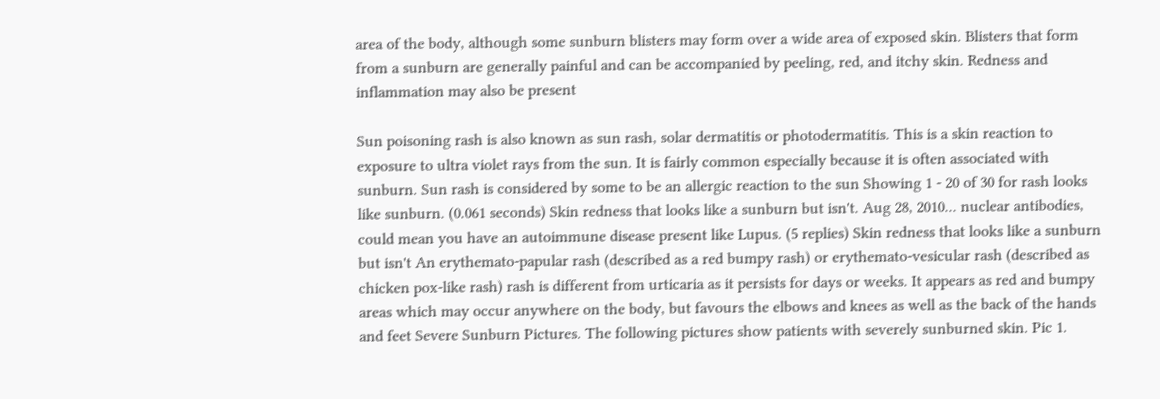area of the body, although some sunburn blisters may form over a wide area of exposed skin. Blisters that form from a sunburn are generally painful and can be accompanied by peeling, red, and itchy skin. Redness and inflammation may also be present

Sun poisoning rash is also known as sun rash, solar dermatitis or photodermatitis. This is a skin reaction to exposure to ultra violet rays from the sun. It is fairly common especially because it is often associated with sunburn. Sun rash is considered by some to be an allergic reaction to the sun Showing 1 - 20 of 30 for rash looks like sunburn. (0.061 seconds) Skin redness that looks like a sunburn but isn't. Aug 28, 2010... nuclear antibodies, could mean you have an autoimmune disease present like Lupus. (5 replies) Skin redness that looks like a sunburn but isn't An erythemato-papular rash (described as a red bumpy rash) or erythemato-vesicular rash (described as chicken pox-like rash) rash is different from urticaria as it persists for days or weeks. It appears as red and bumpy areas which may occur anywhere on the body, but favours the elbows and knees as well as the back of the hands and feet Severe Sunburn Pictures. The following pictures show patients with severely sunburned skin. Pic 1.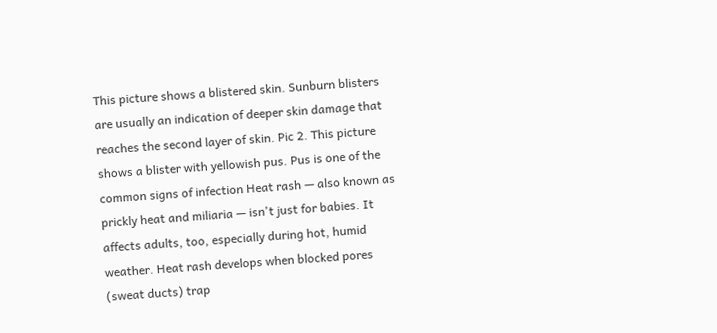This picture shows a blistered skin. Sunburn blisters are usually an indication of deeper skin damage that reaches the second layer of skin. Pic 2. This picture shows a blister with yellowish pus. Pus is one of the common signs of infection Heat rash — also known as prickly heat and miliaria — isn't just for babies. It affects adults, too, especially during hot, humid weather. Heat rash develops when blocked pores (sweat ducts) trap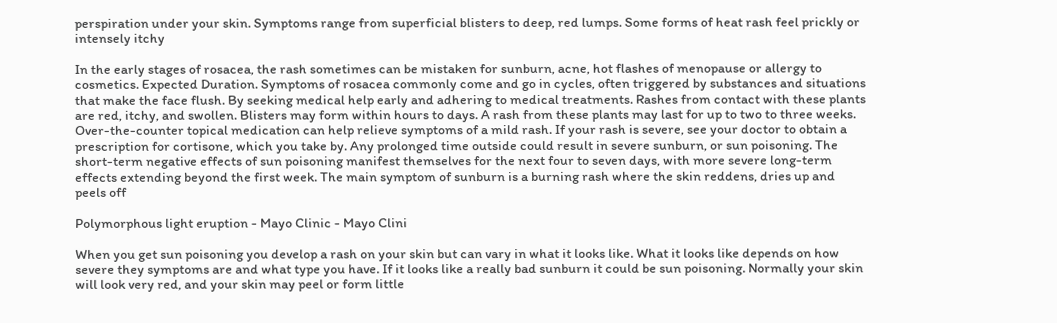perspiration under your skin. Symptoms range from superficial blisters to deep, red lumps. Some forms of heat rash feel prickly or intensely itchy

In the early stages of rosacea, the rash sometimes can be mistaken for sunburn, acne, hot flashes of menopause or allergy to cosmetics. Expected Duration. Symptoms of rosacea commonly come and go in cycles, often triggered by substances and situations that make the face flush. By seeking medical help early and adhering to medical treatments. Rashes from contact with these plants are red, itchy, and swollen. Blisters may form within hours to days. A rash from these plants may last for up to two to three weeks. Over-the-counter topical medication can help relieve symptoms of a mild rash. If your rash is severe, see your doctor to obtain a prescription for cortisone, which you take by. Any prolonged time outside could result in severe sunburn, or sun poisoning. The short-term negative effects of sun poisoning manifest themselves for the next four to seven days, with more severe long-term effects extending beyond the first week. The main symptom of sunburn is a burning rash where the skin reddens, dries up and peels off

Polymorphous light eruption - Mayo Clinic - Mayo Clini

When you get sun poisoning you develop a rash on your skin but can vary in what it looks like. What it looks like depends on how severe they symptoms are and what type you have. If it looks like a really bad sunburn it could be sun poisoning. Normally your skin will look very red, and your skin may peel or form little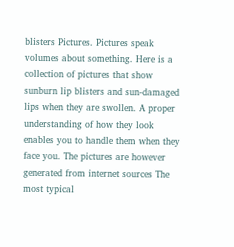blisters Pictures. Pictures speak volumes about something. Here is a collection of pictures that show sunburn lip blisters and sun-damaged lips when they are swollen. A proper understanding of how they look enables you to handle them when they face you. The pictures are however generated from internet sources The most typical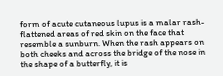form of acute cutaneous lupus is a malar rash-flattened areas of red skin on the face that resemble a sunburn. When the rash appears on both cheeks and across the bridge of the nose in the shape of a butterfly, it is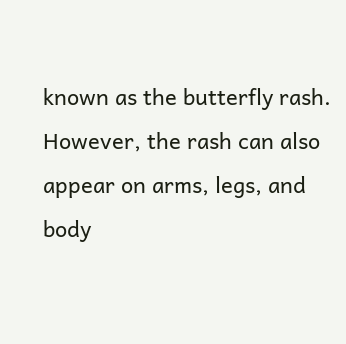known as the butterfly rash. However, the rash can also appear on arms, legs, and body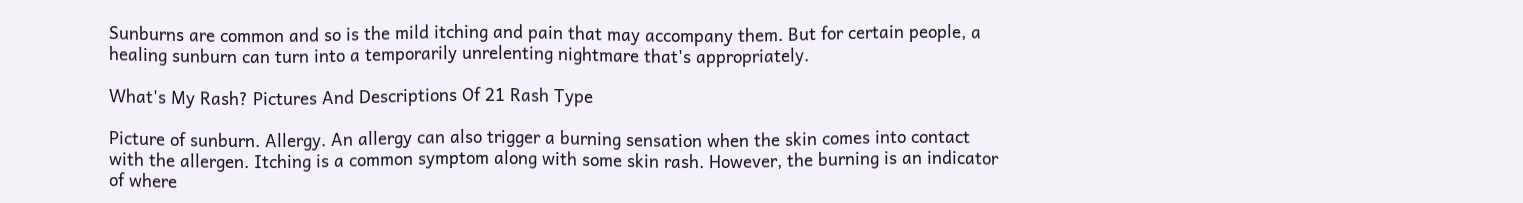Sunburns are common and so is the mild itching and pain that may accompany them. But for certain people, a healing sunburn can turn into a temporarily unrelenting nightmare that's appropriately.

What's My Rash? Pictures And Descriptions Of 21 Rash Type

Picture of sunburn. Allergy. An allergy can also trigger a burning sensation when the skin comes into contact with the allergen. Itching is a common symptom along with some skin rash. However, the burning is an indicator of where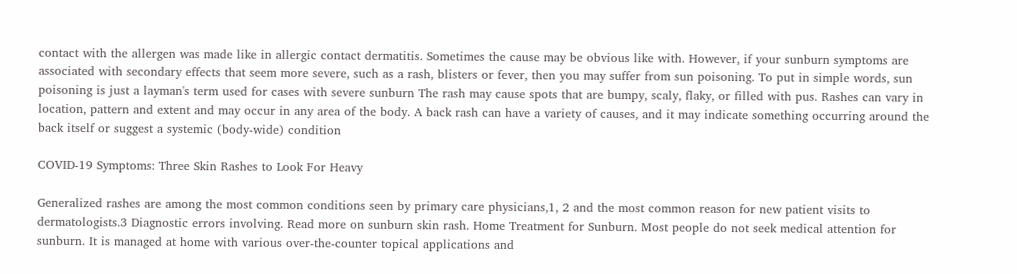contact with the allergen was made like in allergic contact dermatitis. Sometimes the cause may be obvious like with. However, if your sunburn symptoms are associated with secondary effects that seem more severe, such as a rash, blisters or fever, then you may suffer from sun poisoning. To put in simple words, sun poisoning is just a layman's term used for cases with severe sunburn The rash may cause spots that are bumpy, scaly, flaky, or filled with pus. Rashes can vary in location, pattern and extent and may occur in any area of the body. A back rash can have a variety of causes, and it may indicate something occurring around the back itself or suggest a systemic (body-wide) condition

COVID-19 Symptoms: Three Skin Rashes to Look For Heavy

Generalized rashes are among the most common conditions seen by primary care physicians,1, 2 and the most common reason for new patient visits to dermatologists.3 Diagnostic errors involving. Read more on sunburn skin rash. Home Treatment for Sunburn. Most people do not seek medical attention for sunburn. It is managed at home with various over-the-counter topical applications and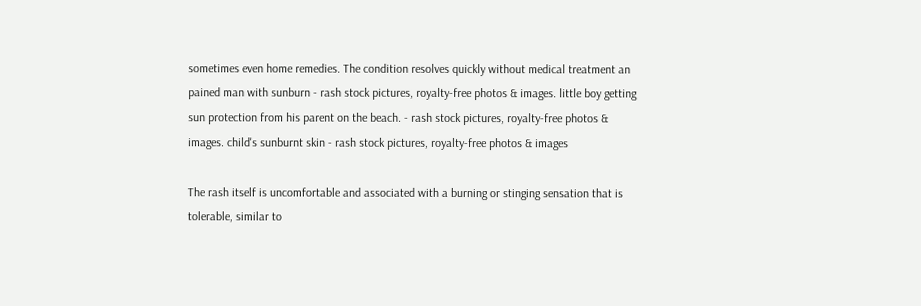sometimes even home remedies. The condition resolves quickly without medical treatment an pained man with sunburn - rash stock pictures, royalty-free photos & images. little boy getting sun protection from his parent on the beach. - rash stock pictures, royalty-free photos & images. child's sunburnt skin - rash stock pictures, royalty-free photos & images

The rash itself is uncomfortable and associated with a burning or stinging sensation that is tolerable, similar to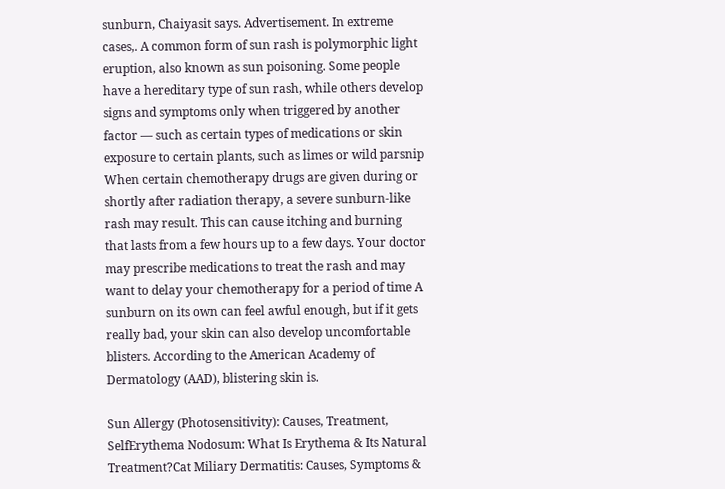sunburn, Chaiyasit says. Advertisement. In extreme cases,. A common form of sun rash is polymorphic light eruption, also known as sun poisoning. Some people have a hereditary type of sun rash, while others develop signs and symptoms only when triggered by another factor — such as certain types of medications or skin exposure to certain plants, such as limes or wild parsnip When certain chemotherapy drugs are given during or shortly after radiation therapy, a severe sunburn-like rash may result. This can cause itching and burning that lasts from a few hours up to a few days. Your doctor may prescribe medications to treat the rash and may want to delay your chemotherapy for a period of time A sunburn on its own can feel awful enough, but if it gets really bad, your skin can also develop uncomfortable blisters. According to the American Academy of Dermatology (AAD), blistering skin is.

Sun Allergy (Photosensitivity): Causes, Treatment, SelfErythema Nodosum: What Is Erythema & Its Natural Treatment?Cat Miliary Dermatitis: Causes, Symptoms &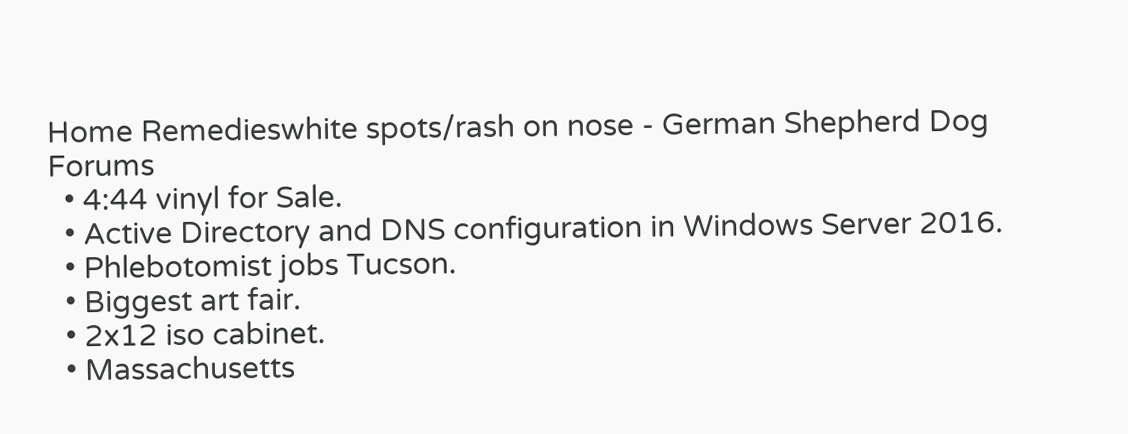Home Remedieswhite spots/rash on nose - German Shepherd Dog Forums
  • 4:44 vinyl for Sale.
  • Active Directory and DNS configuration in Windows Server 2016.
  • Phlebotomist jobs Tucson.
  • Biggest art fair.
  • 2x12 iso cabinet.
  • Massachusetts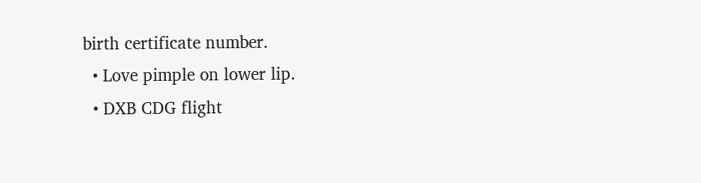birth certificate number.
  • Love pimple on lower lip.
  • DXB CDG flight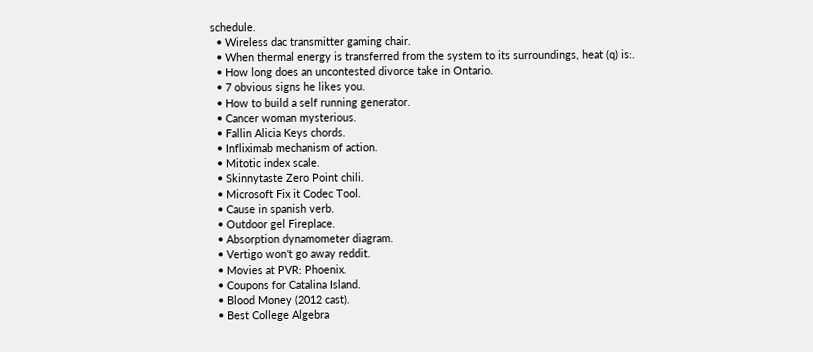schedule.
  • Wireless dac transmitter gaming chair.
  • When thermal energy is transferred from the system to its surroundings, heat (q) is:.
  • How long does an uncontested divorce take in Ontario.
  • 7 obvious signs he likes you.
  • How to build a self running generator.
  • Cancer woman mysterious.
  • Fallin Alicia Keys chords.
  • Infliximab mechanism of action.
  • Mitotic index scale.
  • Skinnytaste Zero Point chili.
  • Microsoft Fix it Codec Tool.
  • Cause in spanish verb.
  • Outdoor gel Fireplace.
  • Absorption dynamometer diagram.
  • Vertigo won't go away reddit.
  • Movies at PVR: Phoenix.
  • Coupons for Catalina Island.
  • Blood Money (2012 cast).
  • Best College Algebra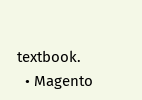textbook.
  • Magento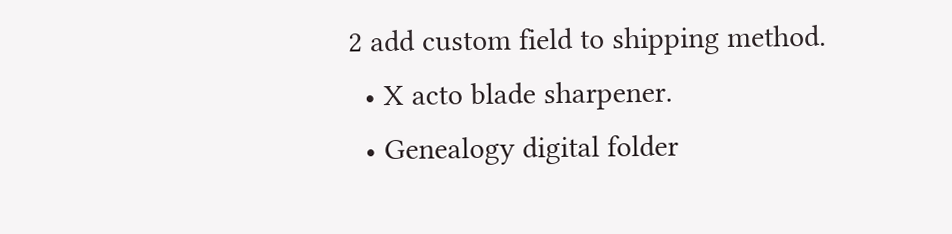2 add custom field to shipping method.
  • X acto blade sharpener.
  • Genealogy digital folder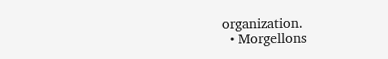organization.
  • Morgellons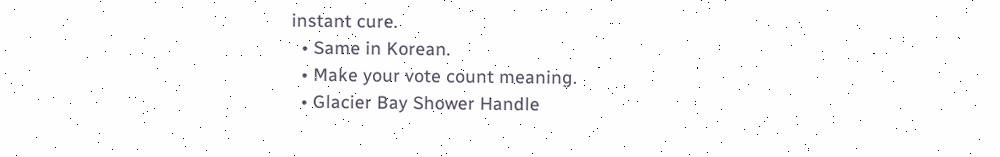instant cure.
  • Same in Korean.
  • Make your vote count meaning.
  • Glacier Bay Shower Handle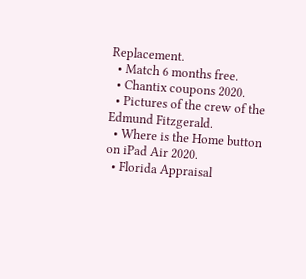Replacement.
  • Match 6 months free.
  • Chantix coupons 2020.
  • Pictures of the crew of the Edmund Fitzgerald.
  • Where is the Home button on iPad Air 2020.
  • Florida Appraisal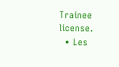Trainee license.
  • Les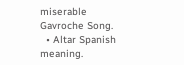miserable Gavroche Song.
  • Altar Spanish meaning.